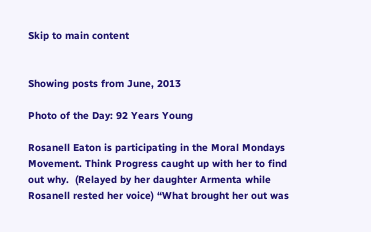Skip to main content


Showing posts from June, 2013

Photo of the Day: 92 Years Young

Rosanell Eaton is participating in the Moral Mondays Movement. Think Progress caught up with her to find out why.  (Relayed by her daughter Armenta while Rosanell rested her voice) “What brought her out was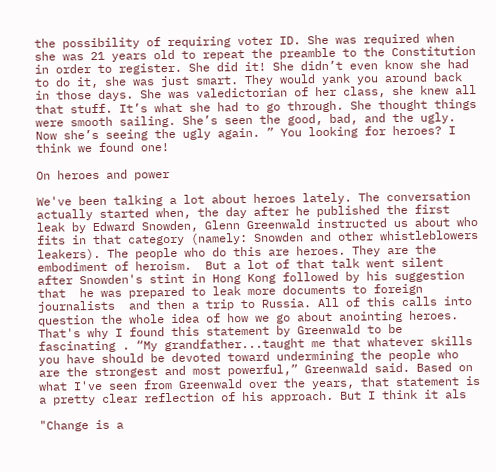the possibility of requiring voter ID. She was required when she was 21 years old to repeat the preamble to the Constitution in order to register. She did it! She didn’t even know she had to do it, she was just smart. They would yank you around back in those days. She was valedictorian of her class, she knew all that stuff. It’s what she had to go through. She thought things were smooth sailing. She’s seen the good, bad, and the ugly. Now she’s seeing the ugly again. ” You looking for heroes? I think we found one!

On heroes and power

We've been talking a lot about heroes lately. The conversation actually started when, the day after he published the first leak by Edward Snowden, Glenn Greenwald instructed us about who fits in that category (namely: Snowden and other whistleblowers leakers). The people who do this are heroes. They are the embodiment of heroism.  But a lot of that talk went silent after Snowden's stint in Hong Kong followed by his suggestion that  he was prepared to leak more documents to foreign journalists  and then a trip to Russia. All of this calls into question the whole idea of how we go about anointing heroes. That's why I found this statement by Greenwald to be fascinating . “My grandfather...taught me that whatever skills you have should be devoted toward undermining the people who are the strongest and most powerful,” Greenwald said. Based on what I've seen from Greenwald over the years, that statement is a pretty clear reflection of his approach. But I think it als

"Change is a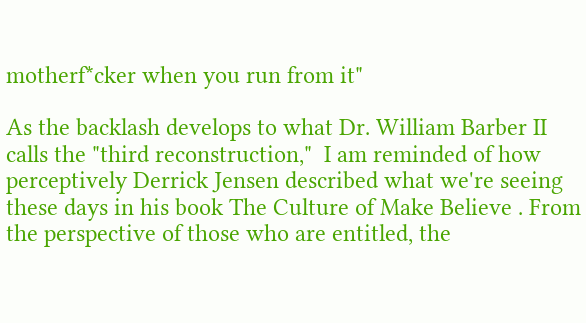motherf*cker when you run from it"

As the backlash develops to what Dr. William Barber II calls the "third reconstruction,"  I am reminded of how perceptively Derrick Jensen described what we're seeing these days in his book The Culture of Make Believe . From the perspective of those who are entitled, the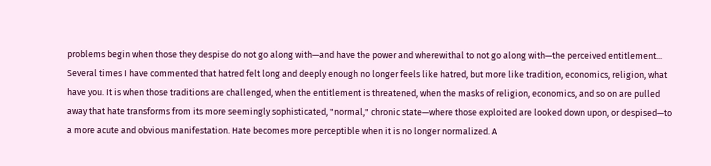problems begin when those they despise do not go along with—and have the power and wherewithal to not go along with—the perceived entitlement... Several times I have commented that hatred felt long and deeply enough no longer feels like hatred, but more like tradition, economics, religion, what have you. It is when those traditions are challenged, when the entitlement is threatened, when the masks of religion, economics, and so on are pulled away that hate transforms from its more seemingly sophisticated, "normal," chronic state—where those exploited are looked down upon, or despised—to a more acute and obvious manifestation. Hate becomes more perceptible when it is no longer normalized. A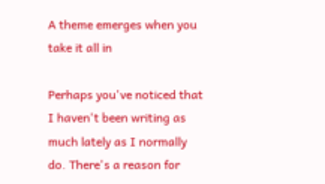A theme emerges when you take it all in

Perhaps you've noticed that I haven't been writing as much lately as I normally do. There's a reason for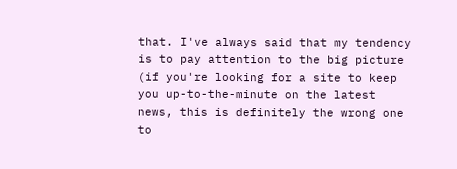that. I've always said that my tendency is to pay attention to the big picture (if you're looking for a site to keep you up-to-the-minute on the latest news, this is definitely the wrong one to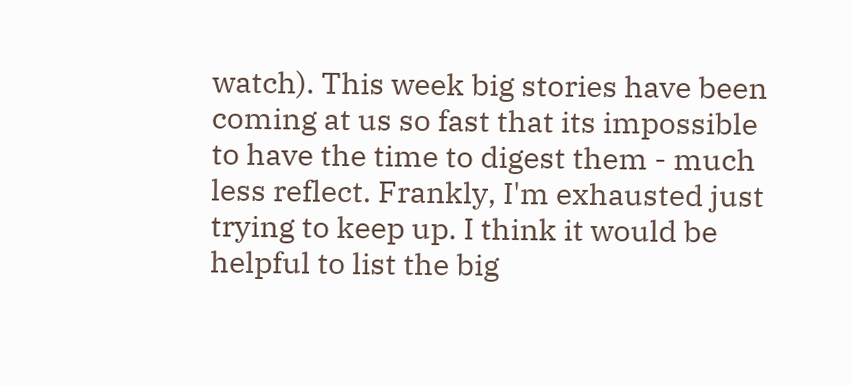watch). This week big stories have been coming at us so fast that its impossible to have the time to digest them - much less reflect. Frankly, I'm exhausted just trying to keep up. I think it would be helpful to list the big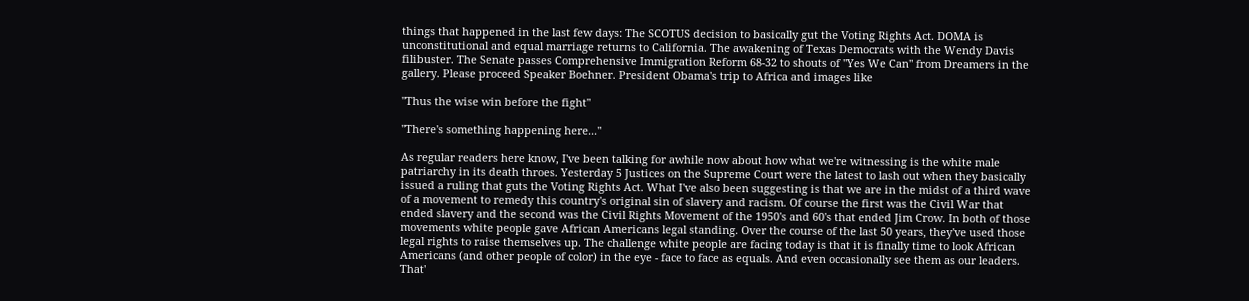things that happened in the last few days: The SCOTUS decision to basically gut the Voting Rights Act. DOMA is unconstitutional and equal marriage returns to California. The awakening of Texas Democrats with the Wendy Davis filibuster. The Senate passes Comprehensive Immigration Reform 68-32 to shouts of "Yes We Can" from Dreamers in the gallery. Please proceed Speaker Boehner. President Obama's trip to Africa and images like

"Thus the wise win before the fight"

"There's something happening here..."

As regular readers here know, I've been talking for awhile now about how what we're witnessing is the white male patriarchy in its death throes. Yesterday 5 Justices on the Supreme Court were the latest to lash out when they basically issued a ruling that guts the Voting Rights Act. What I've also been suggesting is that we are in the midst of a third wave of a movement to remedy this country's original sin of slavery and racism. Of course the first was the Civil War that ended slavery and the second was the Civil Rights Movement of the 1950's and 60's that ended Jim Crow. In both of those movements white people gave African Americans legal standing. Over the course of the last 50 years, they've used those legal rights to raise themselves up. The challenge white people are facing today is that it is finally time to look African Americans (and other people of color) in the eye - face to face as equals. And even occasionally see them as our leaders. That'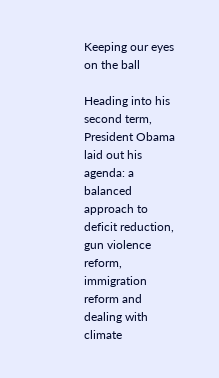Keeping our eyes on the ball

Heading into his second term, President Obama laid out his agenda: a balanced approach to deficit reduction, gun violence reform, immigration reform and dealing with climate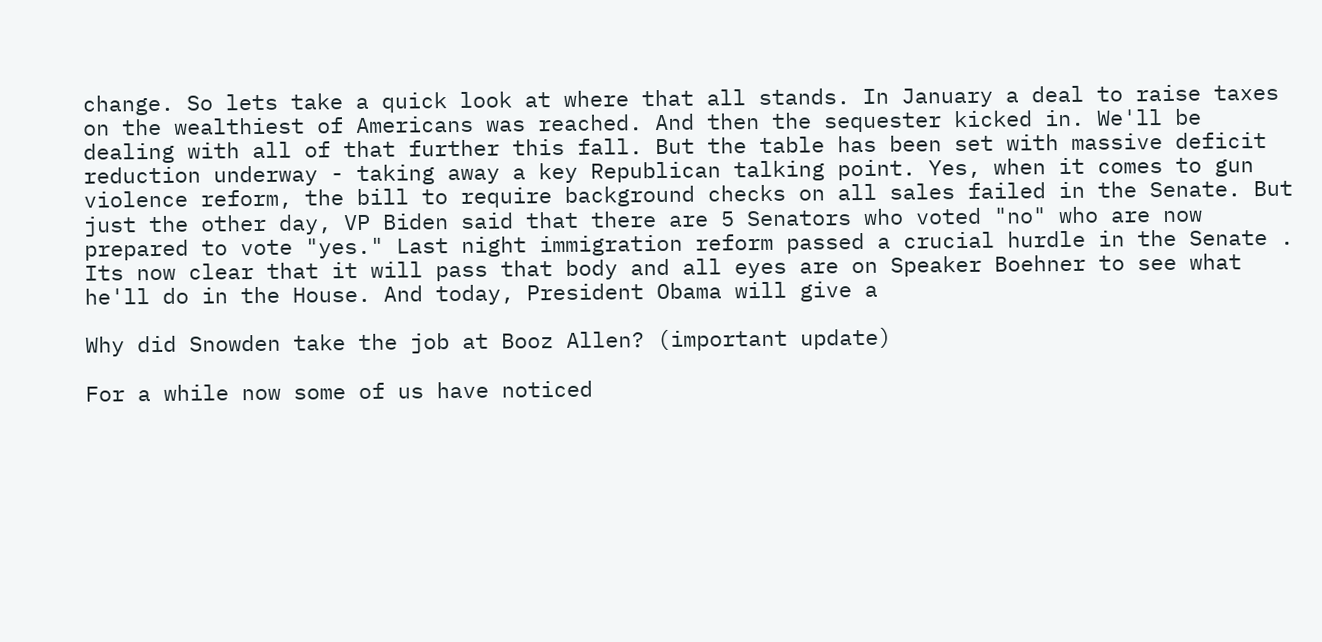change. So lets take a quick look at where that all stands. In January a deal to raise taxes on the wealthiest of Americans was reached. And then the sequester kicked in. We'll be dealing with all of that further this fall. But the table has been set with massive deficit reduction underway - taking away a key Republican talking point. Yes, when it comes to gun violence reform, the bill to require background checks on all sales failed in the Senate. But just the other day, VP Biden said that there are 5 Senators who voted "no" who are now prepared to vote "yes." Last night immigration reform passed a crucial hurdle in the Senate . Its now clear that it will pass that body and all eyes are on Speaker Boehner to see what he'll do in the House. And today, President Obama will give a

Why did Snowden take the job at Booz Allen? (important update)

For a while now some of us have noticed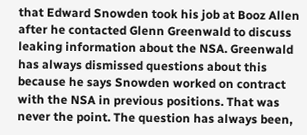that Edward Snowden took his job at Booz Allen after he contacted Glenn Greenwald to discuss leaking information about the NSA. Greenwald has always dismissed questions about this because he says Snowden worked on contract with the NSA in previous positions. That was never the point. The question has always been,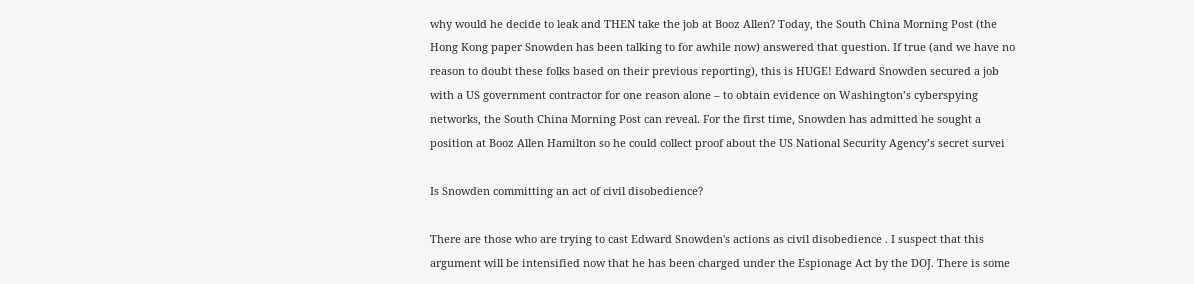why would he decide to leak and THEN take the job at Booz Allen? Today, the South China Morning Post (the Hong Kong paper Snowden has been talking to for awhile now) answered that question. If true (and we have no reason to doubt these folks based on their previous reporting), this is HUGE! Edward Snowden secured a job with a US government contractor for one reason alone – to obtain evidence on Washington’s cyberspying networks, the South China Morning Post can reveal. For the first time, Snowden has admitted he sought a position at Booz Allen Hamilton so he could collect proof about the US National Security Agency’s secret survei

Is Snowden committing an act of civil disobedience?

There are those who are trying to cast Edward Snowden's actions as civil disobedience . I suspect that this argument will be intensified now that he has been charged under the Espionage Act by the DOJ. There is some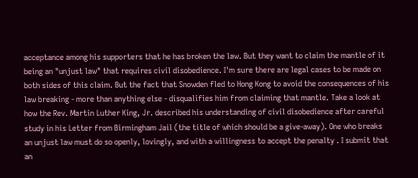acceptance among his supporters that he has broken the law. But they want to claim the mantle of it being an "unjust law" that requires civil disobedience. I'm sure there are legal cases to be made on both sides of this claim. But the fact that Snowden fled to Hong Kong to avoid the consequences of his law breaking - more than anything else - disqualifies him from claiming that mantle. Take a look at how the Rev. Martin Luther King, Jr. described his understanding of civil disobedience after careful study in his Letter from Birmingham Jail (the title of which should be a give-away). One who breaks an unjust law must do so openly, lovingly, and with a willingness to accept the penalty . I submit that an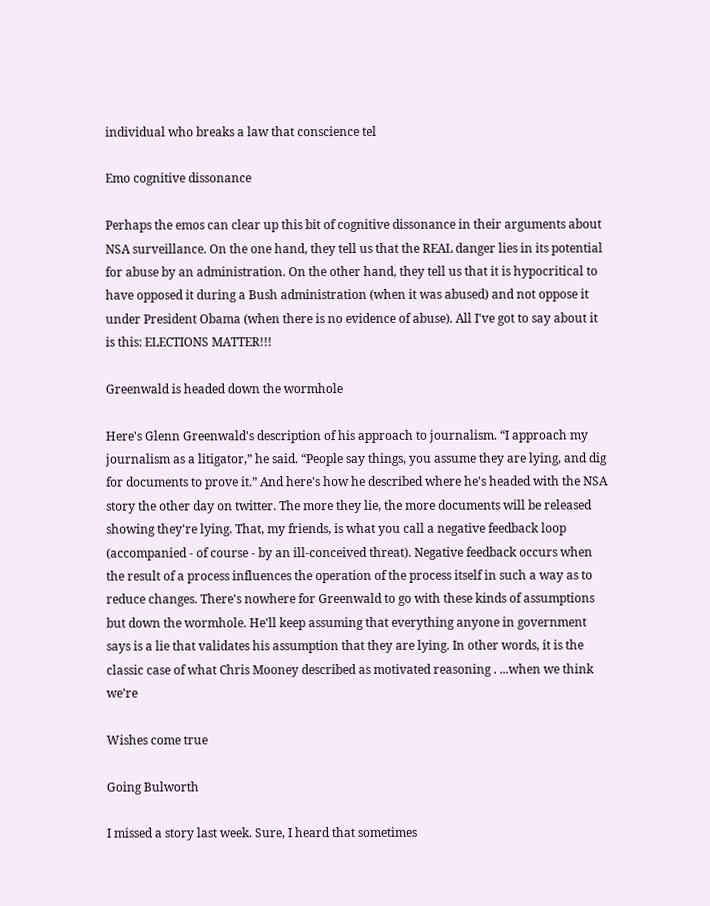individual who breaks a law that conscience tel

Emo cognitive dissonance

Perhaps the emos can clear up this bit of cognitive dissonance in their arguments about NSA surveillance. On the one hand, they tell us that the REAL danger lies in its potential for abuse by an administration. On the other hand, they tell us that it is hypocritical to have opposed it during a Bush administration (when it was abused) and not oppose it under President Obama (when there is no evidence of abuse). All I've got to say about it is this: ELECTIONS MATTER!!!

Greenwald is headed down the wormhole

Here's Glenn Greenwald's description of his approach to journalism. “I approach my journalism as a litigator,” he said. “People say things, you assume they are lying, and dig for documents to prove it.” And here's how he described where he's headed with the NSA story the other day on twitter. The more they lie, the more documents will be released showing they're lying. That, my friends, is what you call a negative feedback loop  (accompanied - of course - by an ill-conceived threat). Negative feedback occurs when the result of a process influences the operation of the process itself in such a way as to reduce changes. There's nowhere for Greenwald to go with these kinds of assumptions but down the wormhole. He'll keep assuming that everything anyone in government says is a lie that validates his assumption that they are lying. In other words, it is the classic case of what Chris Mooney described as motivated reasoning . ...when we think we’re

Wishes come true

Going Bulworth

I missed a story last week. Sure, I heard that sometimes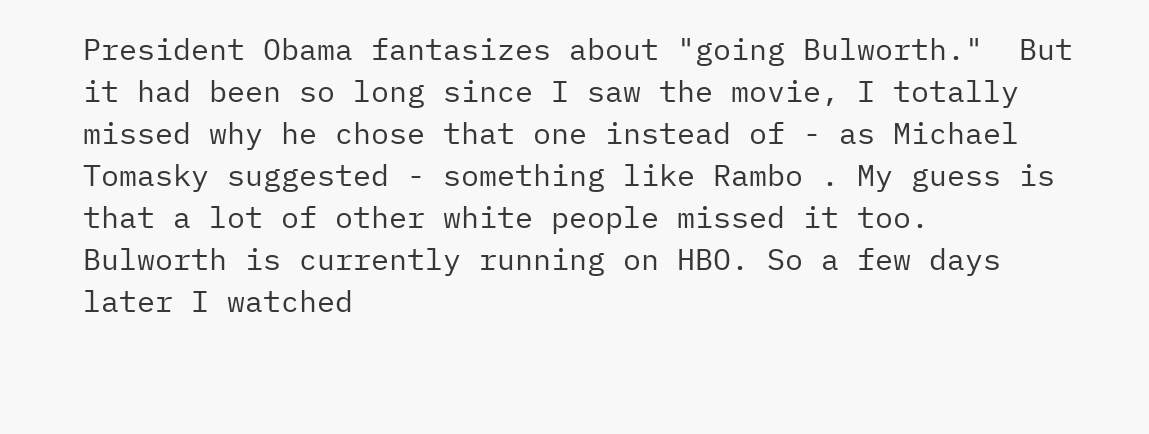President Obama fantasizes about "going Bulworth."  But it had been so long since I saw the movie, I totally missed why he chose that one instead of - as Michael Tomasky suggested - something like Rambo . My guess is that a lot of other white people missed it too. Bulworth is currently running on HBO. So a few days later I watched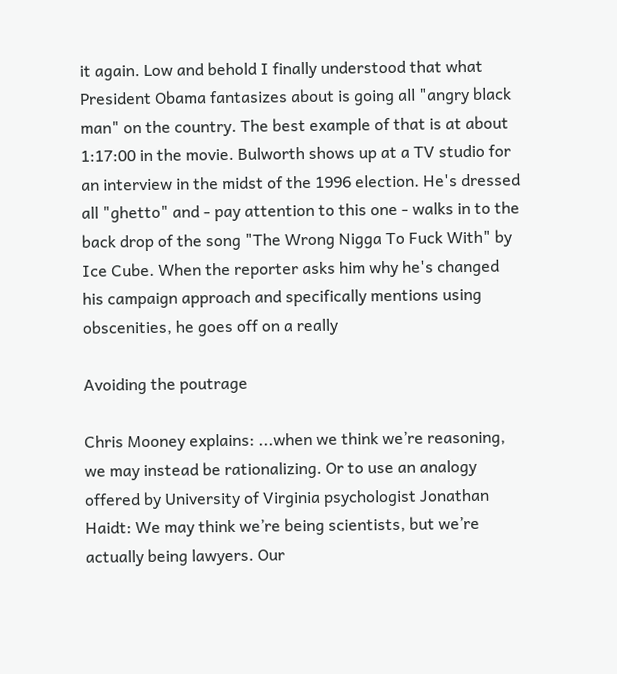it again. Low and behold I finally understood that what President Obama fantasizes about is going all "angry black man" on the country. The best example of that is at about 1:17:00 in the movie. Bulworth shows up at a TV studio for an interview in the midst of the 1996 election. He's dressed all "ghetto" and - pay attention to this one - walks in to the back drop of the song "The Wrong Nigga To Fuck With" by Ice Cube. When the reporter asks him why he's changed his campaign approach and specifically mentions using obscenities, he goes off on a really

Avoiding the poutrage

Chris Mooney explains: ...when we think we’re reasoning, we may instead be rationalizing. Or to use an analogy offered by University of Virginia psychologist Jonathan Haidt: We may think we’re being scientists, but we’re actually being lawyers. Our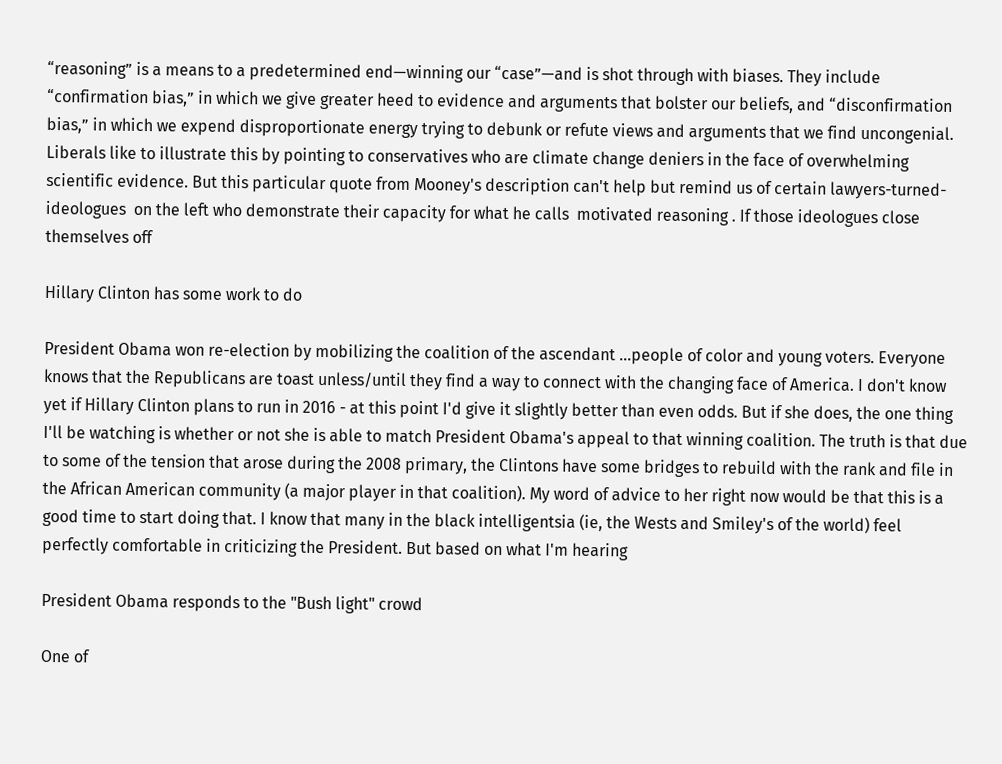“reasoning” is a means to a predetermined end—winning our “case”—and is shot through with biases. They include “confirmation bias,” in which we give greater heed to evidence and arguments that bolster our beliefs, and “disconfirmation bias,” in which we expend disproportionate energy trying to debunk or refute views and arguments that we find uncongenial. Liberals like to illustrate this by pointing to conservatives who are climate change deniers in the face of overwhelming scientific evidence. But this particular quote from Mooney's description can't help but remind us of certain lawyers-turned-ideologues  on the left who demonstrate their capacity for what he calls  motivated reasoning . If those ideologues close themselves off

Hillary Clinton has some work to do

President Obama won re-election by mobilizing the coalition of the ascendant ...people of color and young voters. Everyone knows that the Republicans are toast unless/until they find a way to connect with the changing face of America. I don't know yet if Hillary Clinton plans to run in 2016 - at this point I'd give it slightly better than even odds. But if she does, the one thing I'll be watching is whether or not she is able to match President Obama's appeal to that winning coalition. The truth is that due to some of the tension that arose during the 2008 primary, the Clintons have some bridges to rebuild with the rank and file in the African American community (a major player in that coalition). My word of advice to her right now would be that this is a good time to start doing that. I know that many in the black intelligentsia (ie, the Wests and Smiley's of the world) feel perfectly comfortable in criticizing the President. But based on what I'm hearing

President Obama responds to the "Bush light" crowd

One of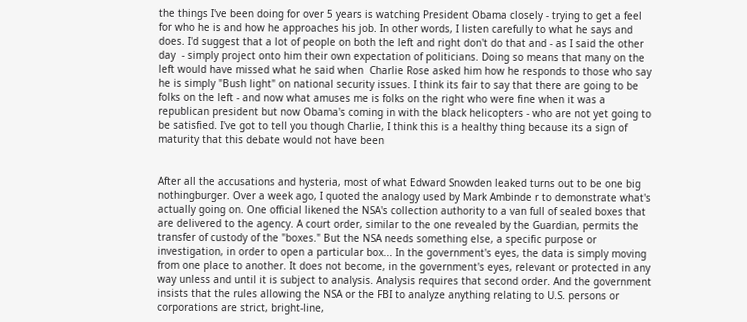the things I've been doing for over 5 years is watching President Obama closely - trying to get a feel for who he is and how he approaches his job. In other words, I listen carefully to what he says and does. I'd suggest that a lot of people on both the left and right don't do that and - as I said the other day  - simply project onto him their own expectation of politicians. Doing so means that many on the left would have missed what he said when  Charlie Rose asked him how he responds to those who say he is simply "Bush light" on national security issues. I think its fair to say that there are going to be folks on the left - and now what amuses me is folks on the right who were fine when it was a republican president but now Obama's coming in with the black helicopters - who are not yet going to be satisfied. I've got to tell you though Charlie, I think this is a healthy thing because its a sign of maturity that this debate would not have been


After all the accusations and hysteria, most of what Edward Snowden leaked turns out to be one big nothingburger. Over a week ago, I quoted the analogy used by Mark Ambinde r to demonstrate what's actually going on. One official likened the NSA's collection authority to a van full of sealed boxes that are delivered to the agency. A court order, similar to the one revealed by the Guardian, permits the transfer of custody of the "boxes." But the NSA needs something else, a specific purpose or investigation, in order to open a particular box... In the government's eyes, the data is simply moving from one place to another. It does not become, in the government's eyes, relevant or protected in any way unless and until it is subject to analysis. Analysis requires that second order. And the government insists that the rules allowing the NSA or the FBI to analyze anything relating to U.S. persons or corporations are strict, bright-line,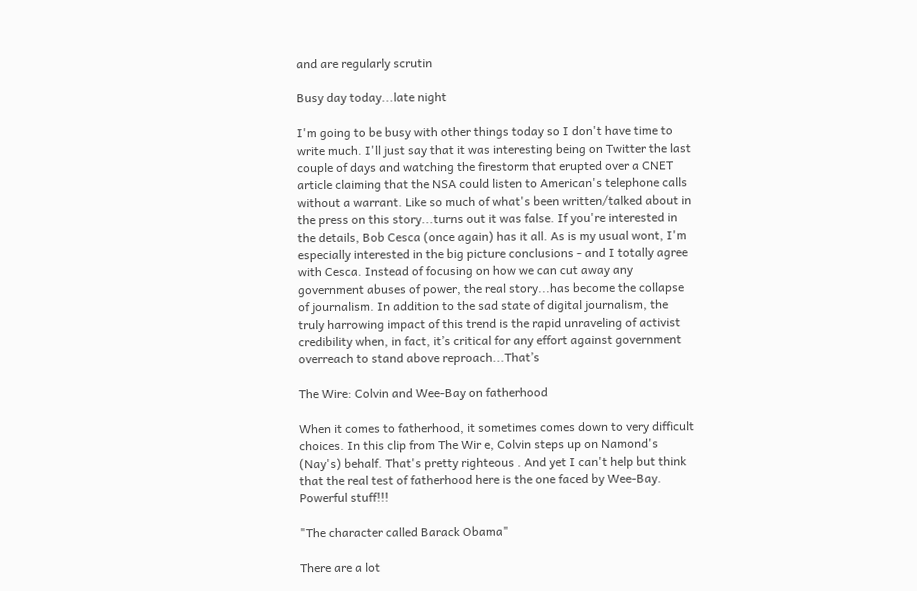and are regularly scrutin

Busy day today...late night

I'm going to be busy with other things today so I don't have time to write much. I'll just say that it was interesting being on Twitter the last couple of days and watching the firestorm that erupted over a CNET article claiming that the NSA could listen to American's telephone calls without a warrant. Like so much of what's been written/talked about in the press on this story...turns out it was false. If you're interested in the details, Bob Cesca (once again) has it all. As is my usual wont, I'm especially interested in the big picture conclusions - and I totally agree with Cesca. Instead of focusing on how we can cut away any government abuses of power, the real story...has become the collapse of journalism. In addition to the sad state of digital journalism, the truly harrowing impact of this trend is the rapid unraveling of activist credibility when, in fact, it’s critical for any effort against government overreach to stand above reproach...That’s

The Wire: Colvin and Wee-Bay on fatherhood

When it comes to fatherhood, it sometimes comes down to very difficult choices. In this clip from The Wir e, Colvin steps up on Namond's (Nay's) behalf. That's pretty righteous . And yet I can't help but think that the real test of fatherhood here is the one faced by Wee-Bay. Powerful stuff!!!

"The character called Barack Obama"

There are a lot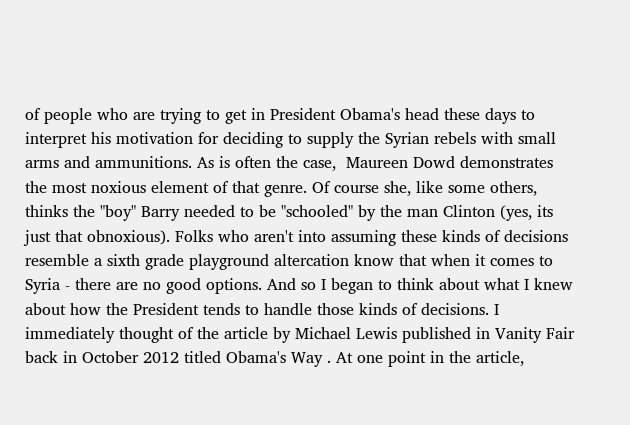of people who are trying to get in President Obama's head these days to interpret his motivation for deciding to supply the Syrian rebels with small arms and ammunitions. As is often the case,  Maureen Dowd demonstrates the most noxious element of that genre. Of course she, like some others, thinks the "boy" Barry needed to be "schooled" by the man Clinton (yes, its just that obnoxious). Folks who aren't into assuming these kinds of decisions resemble a sixth grade playground altercation know that when it comes to Syria - there are no good options. And so I began to think about what I knew about how the President tends to handle those kinds of decisions. I immediately thought of the article by Michael Lewis published in Vanity Fair back in October 2012 titled Obama's Way . At one point in the article,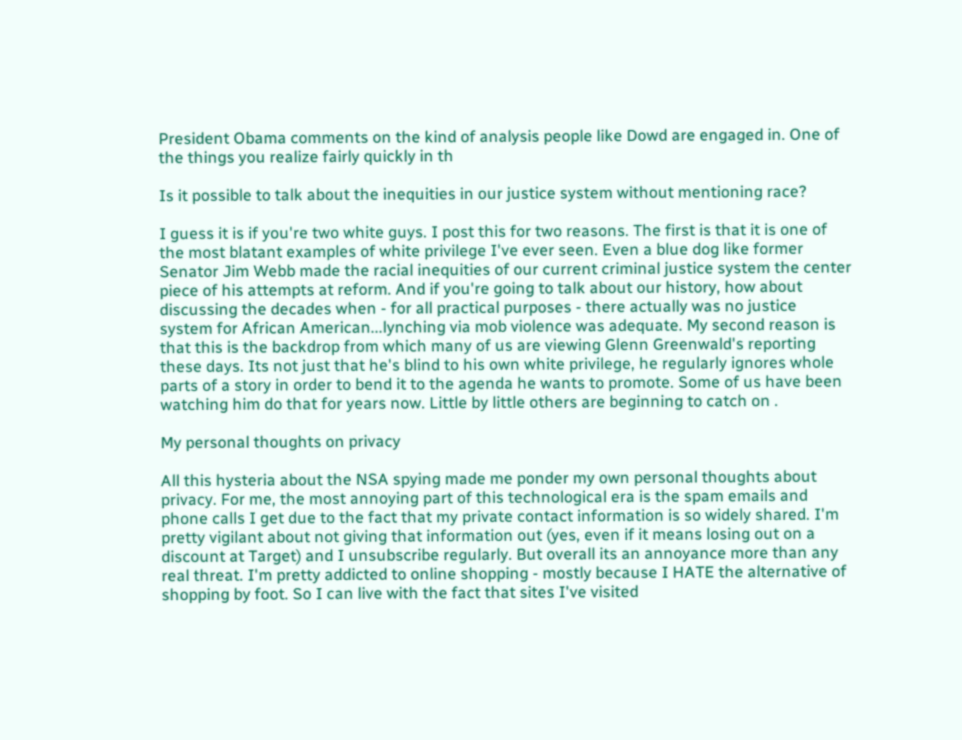President Obama comments on the kind of analysis people like Dowd are engaged in. One of the things you realize fairly quickly in th

Is it possible to talk about the inequities in our justice system without mentioning race?

I guess it is if you're two white guys. I post this for two reasons. The first is that it is one of the most blatant examples of white privilege I've ever seen. Even a blue dog like former Senator Jim Webb made the racial inequities of our current criminal justice system the center piece of his attempts at reform. And if you're going to talk about our history, how about discussing the decades when - for all practical purposes - there actually was no justice system for African American...lynching via mob violence was adequate. My second reason is that this is the backdrop from which many of us are viewing Glenn Greenwald's reporting these days. Its not just that he's blind to his own white privilege, he regularly ignores whole parts of a story in order to bend it to the agenda he wants to promote. Some of us have been watching him do that for years now. Little by little others are beginning to catch on .

My personal thoughts on privacy

All this hysteria about the NSA spying made me ponder my own personal thoughts about privacy. For me, the most annoying part of this technological era is the spam emails and phone calls I get due to the fact that my private contact information is so widely shared. I'm pretty vigilant about not giving that information out (yes, even if it means losing out on a discount at Target) and I unsubscribe regularly. But overall its an annoyance more than any real threat. I'm pretty addicted to online shopping - mostly because I HATE the alternative of shopping by foot. So I can live with the fact that sites I've visited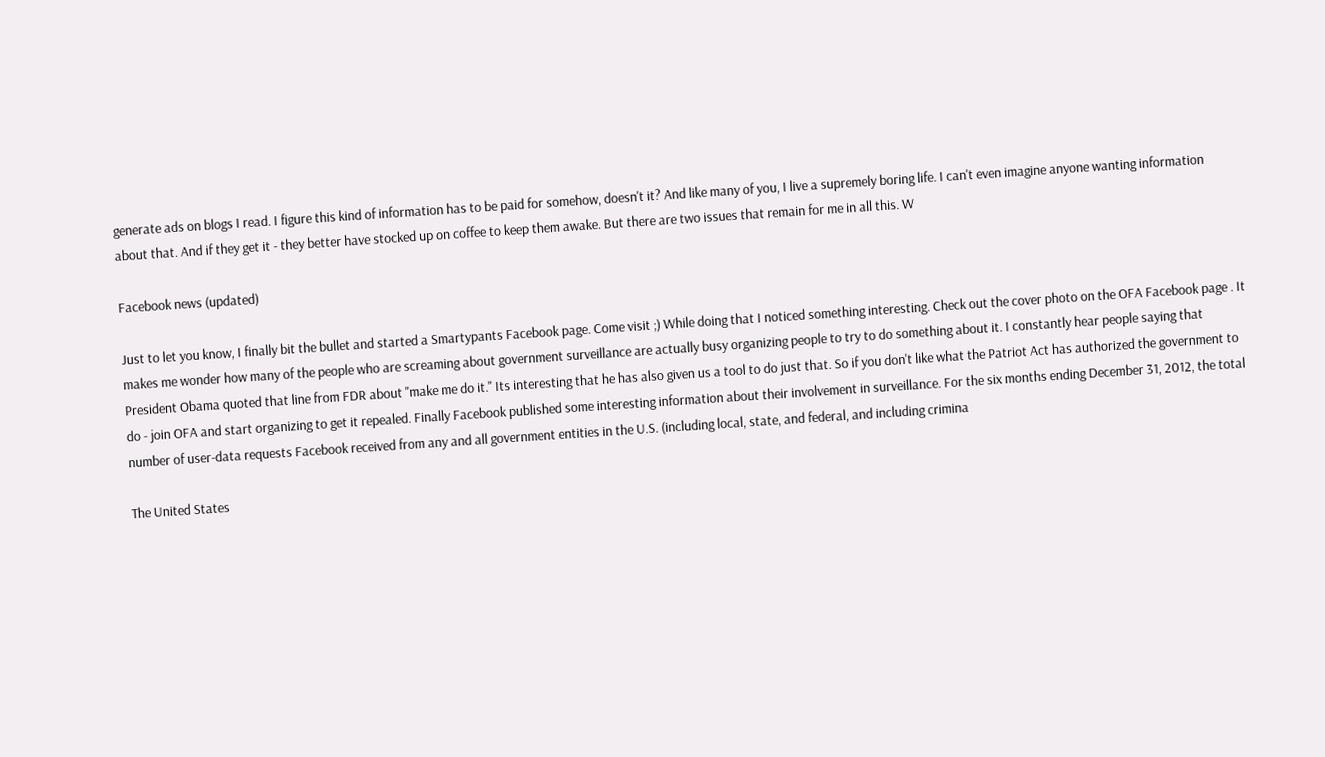generate ads on blogs I read. I figure this kind of information has to be paid for somehow, doesn't it? And like many of you, I live a supremely boring life. I can't even imagine anyone wanting information about that. And if they get it - they better have stocked up on coffee to keep them awake. But there are two issues that remain for me in all this. W

Facebook news (updated)

Just to let you know, I finally bit the bullet and started a Smartypants Facebook page. Come visit ;) While doing that I noticed something interesting. Check out the cover photo on the OFA Facebook page . It makes me wonder how many of the people who are screaming about government surveillance are actually busy organizing people to try to do something about it. I constantly hear people saying that President Obama quoted that line from FDR about "make me do it." Its interesting that he has also given us a tool to do just that. So if you don't like what the Patriot Act has authorized the government to do - join OFA and start organizing to get it repealed. Finally Facebook published some interesting information about their involvement in surveillance. For the six months ending December 31, 2012, the total number of user-data requests Facebook received from any and all government entities in the U.S. (including local, state, and federal, and including crimina

The United States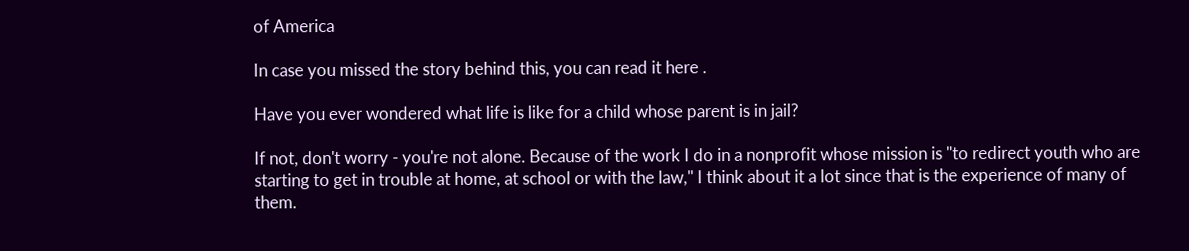of America

In case you missed the story behind this, you can read it here .

Have you ever wondered what life is like for a child whose parent is in jail?

If not, don't worry - you're not alone. Because of the work I do in a nonprofit whose mission is "to redirect youth who are starting to get in trouble at home, at school or with the law," I think about it a lot since that is the experience of many of them.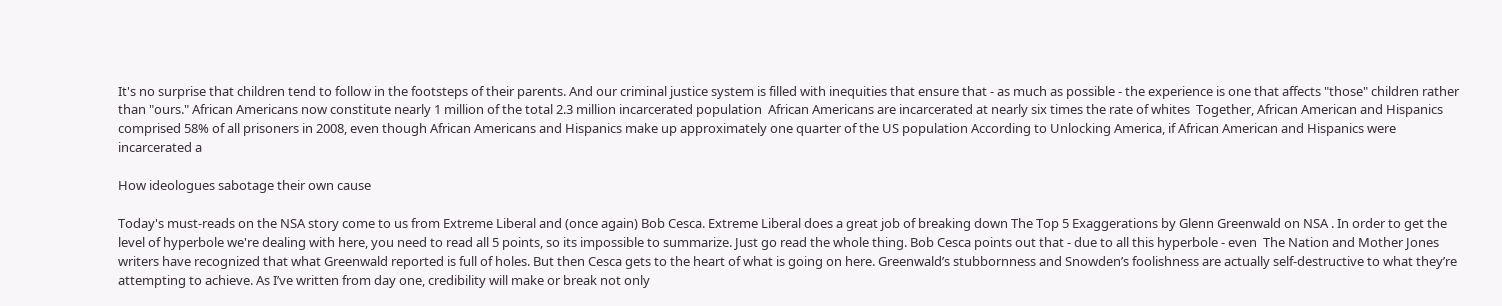It's no surprise that children tend to follow in the footsteps of their parents. And our criminal justice system is filled with inequities that ensure that - as much as possible - the experience is one that affects "those" children rather than "ours." African Americans now constitute nearly 1 million of the total 2.3 million incarcerated population  African Americans are incarcerated at nearly six times the rate of whites  Together, African American and Hispanics comprised 58% of all prisoners in 2008, even though African Americans and Hispanics make up approximately one quarter of the US population According to Unlocking America, if African American and Hispanics were incarcerated a

How ideologues sabotage their own cause

Today's must-reads on the NSA story come to us from Extreme Liberal and (once again) Bob Cesca. Extreme Liberal does a great job of breaking down The Top 5 Exaggerations by Glenn Greenwald on NSA . In order to get the level of hyperbole we're dealing with here, you need to read all 5 points, so its impossible to summarize. Just go read the whole thing. Bob Cesca points out that - due to all this hyperbole - even  The Nation and Mother Jones  writers have recognized that what Greenwald reported is full of holes. But then Cesca gets to the heart of what is going on here. Greenwald’s stubbornness and Snowden’s foolishness are actually self-destructive to what they’re attempting to achieve. As I’ve written from day one, credibility will make or break not only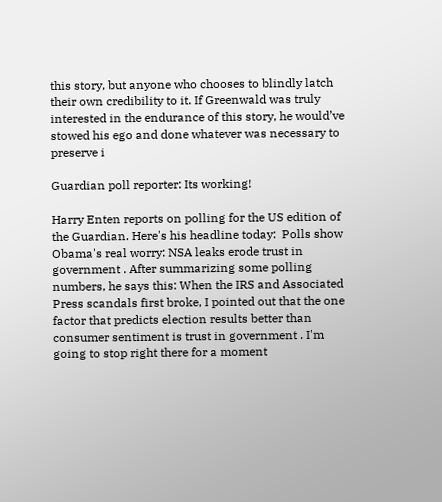this story, but anyone who chooses to blindly latch their own credibility to it. If Greenwald was truly interested in the endurance of this story, he would’ve stowed his ego and done whatever was necessary to preserve i

Guardian poll reporter: Its working!

Harry Enten reports on polling for the US edition of the Guardian. Here's his headline today:  Polls show Obama's real worry: NSA leaks erode trust in government . After summarizing some polling numbers, he says this: When the IRS and Associated Press scandals first broke, I pointed out that the one factor that predicts election results better than consumer sentiment is trust in government . I'm going to stop right there for a moment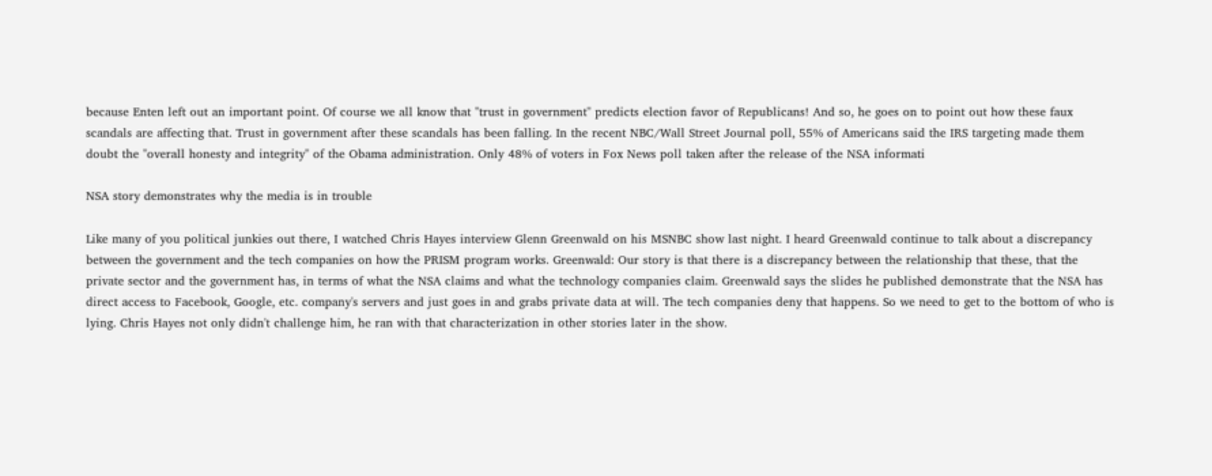because Enten left out an important point. Of course we all know that "trust in government" predicts election favor of Republicans! And so, he goes on to point out how these faux scandals are affecting that. Trust in government after these scandals has been falling. In the recent NBC/Wall Street Journal poll, 55% of Americans said the IRS targeting made them doubt the "overall honesty and integrity" of the Obama administration. Only 48% of voters in Fox News poll taken after the release of the NSA informati

NSA story demonstrates why the media is in trouble

Like many of you political junkies out there, I watched Chris Hayes interview Glenn Greenwald on his MSNBC show last night. I heard Greenwald continue to talk about a discrepancy between the government and the tech companies on how the PRISM program works. Greenwald: Our story is that there is a discrepancy between the relationship that these, that the private sector and the government has, in terms of what the NSA claims and what the technology companies claim. Greenwald says the slides he published demonstrate that the NSA has direct access to Facebook, Google, etc. company's servers and just goes in and grabs private data at will. The tech companies deny that happens. So we need to get to the bottom of who is lying. Chris Hayes not only didn't challenge him, he ran with that characterization in other stories later in the show.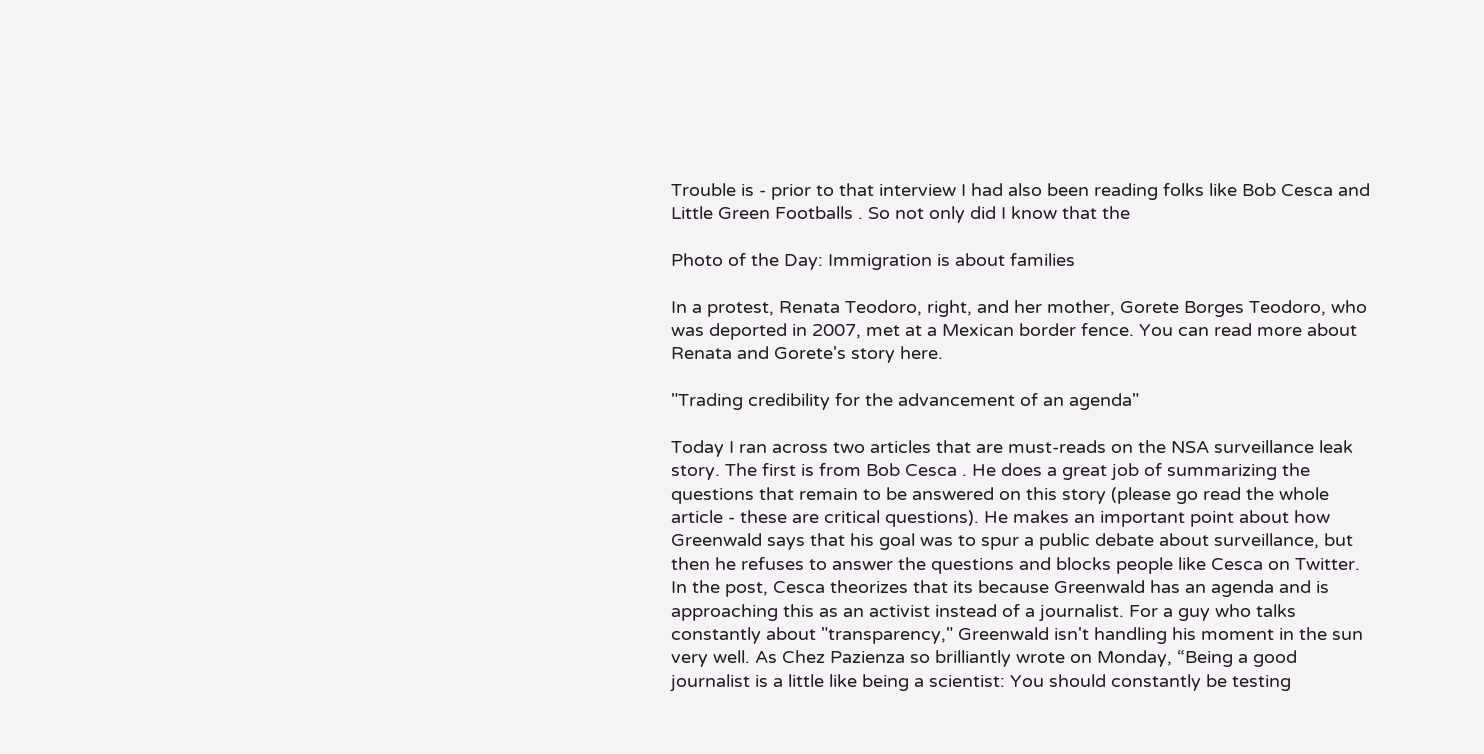Trouble is - prior to that interview I had also been reading folks like Bob Cesca and Little Green Footballs . So not only did I know that the

Photo of the Day: Immigration is about families

In a protest, Renata Teodoro, right, and her mother, Gorete Borges Teodoro, who was deported in 2007, met at a Mexican border fence. You can read more about Renata and Gorete's story here.

"Trading credibility for the advancement of an agenda"

Today I ran across two articles that are must-reads on the NSA surveillance leak story. The first is from Bob Cesca . He does a great job of summarizing the questions that remain to be answered on this story (please go read the whole article - these are critical questions). He makes an important point about how Greenwald says that his goal was to spur a public debate about surveillance, but then he refuses to answer the questions and blocks people like Cesca on Twitter. In the post, Cesca theorizes that its because Greenwald has an agenda and is approaching this as an activist instead of a journalist. For a guy who talks constantly about "transparency," Greenwald isn't handling his moment in the sun very well. As Chez Pazienza so brilliantly wrote on Monday, “Being a good journalist is a little like being a scientist: You should constantly be testing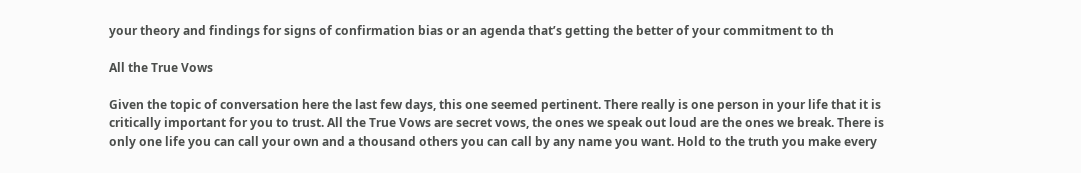your theory and findings for signs of confirmation bias or an agenda that’s getting the better of your commitment to th

All the True Vows

Given the topic of conversation here the last few days, this one seemed pertinent. There really is one person in your life that it is critically important for you to trust. All the True Vows are secret vows, the ones we speak out loud are the ones we break. There is only one life you can call your own and a thousand others you can call by any name you want. Hold to the truth you make every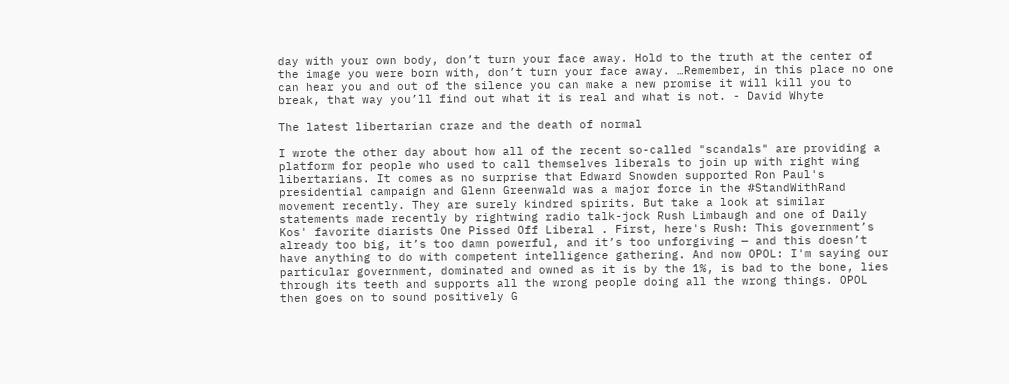day with your own body, don’t turn your face away. Hold to the truth at the center of the image you were born with, don’t turn your face away. …Remember, in this place no one can hear you and out of the silence you can make a new promise it will kill you to break, that way you’ll find out what it is real and what is not. - David Whyte

The latest libertarian craze and the death of normal

I wrote the other day about how all of the recent so-called "scandals" are providing a platform for people who used to call themselves liberals to join up with right wing libertarians. It comes as no surprise that Edward Snowden supported Ron Paul's presidential campaign and Glenn Greenwald was a major force in the #StandWithRand movement recently. They are surely kindred spirits. But take a look at similar statements made recently by rightwing radio talk-jock Rush Limbaugh and one of Daily Kos' favorite diarists One Pissed Off Liberal . First, here's Rush: This government’s already too big, it’s too damn powerful, and it’s too unforgiving — and this doesn’t have anything to do with competent intelligence gathering. And now OPOL: I'm saying our particular government, dominated and owned as it is by the 1%, is bad to the bone, lies through its teeth and supports all the wrong people doing all the wrong things. OPOL then goes on to sound positively G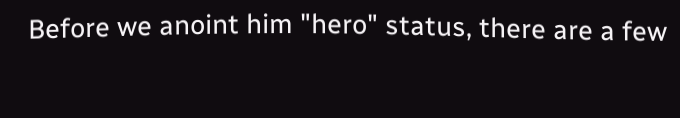Before we anoint him "hero" status, there are a few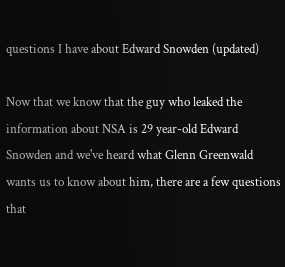questions I have about Edward Snowden (updated)

Now that we know that the guy who leaked the information about NSA is 29 year-old Edward Snowden and we've heard what Glenn Greenwald wants us to know about him, there are a few questions that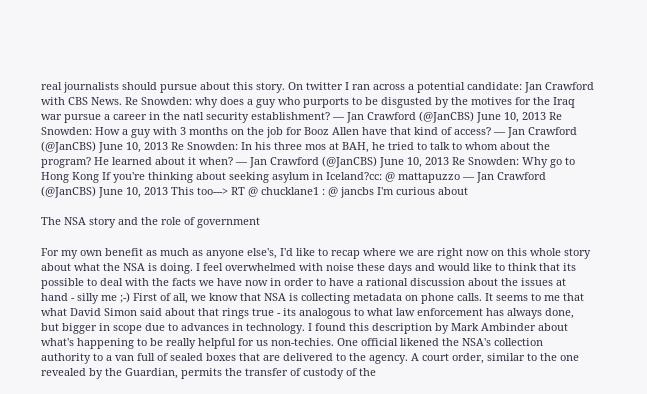real journalists should pursue about this story. On twitter I ran across a potential candidate: Jan Crawford with CBS News. Re Snowden: why does a guy who purports to be disgusted by the motives for the Iraq war pursue a career in the natl security establishment? — Jan Crawford (@JanCBS) June 10, 2013 Re Snowden: How a guy with 3 months on the job for Booz Allen have that kind of access? — Jan Crawford (@JanCBS) June 10, 2013 Re Snowden: In his three mos at BAH, he tried to talk to whom about the program? He learned about it when? — Jan Crawford (@JanCBS) June 10, 2013 Re Snowden: Why go to Hong Kong If you're thinking about seeking asylum in Iceland?cc: @ mattapuzzo — Jan Crawford (@JanCBS) June 10, 2013 This too---> RT @ chucklane1 : @ jancbs I'm curious about

The NSA story and the role of government

For my own benefit as much as anyone else's, I'd like to recap where we are right now on this whole story about what the NSA is doing. I feel overwhelmed with noise these days and would like to think that its possible to deal with the facts we have now in order to have a rational discussion about the issues at hand - silly me ;-) First of all, we know that NSA is collecting metadata on phone calls. It seems to me that what David Simon said about that rings true - its analogous to what law enforcement has always done, but bigger in scope due to advances in technology. I found this description by Mark Ambinder about what's happening to be really helpful for us non-techies. One official likened the NSA's collection authority to a van full of sealed boxes that are delivered to the agency. A court order, similar to the one revealed by the Guardian, permits the transfer of custody of the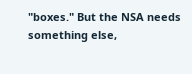"boxes." But the NSA needs something else,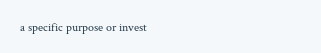a specific purpose or invest